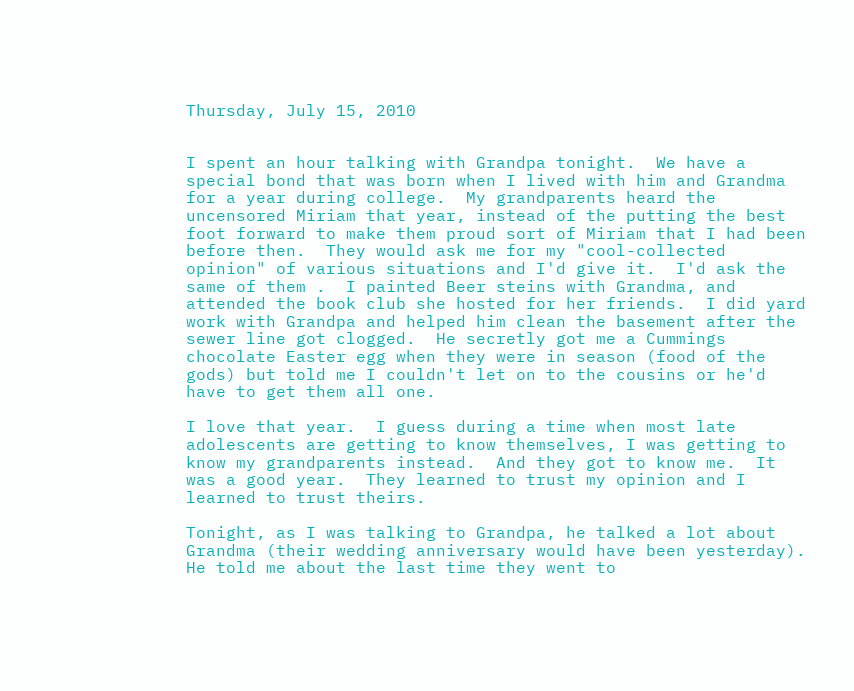Thursday, July 15, 2010


I spent an hour talking with Grandpa tonight.  We have a special bond that was born when I lived with him and Grandma for a year during college.  My grandparents heard the uncensored Miriam that year, instead of the putting the best foot forward to make them proud sort of Miriam that I had been before then.  They would ask me for my "cool-collected opinion" of various situations and I'd give it.  I'd ask the same of them .  I painted Beer steins with Grandma, and attended the book club she hosted for her friends.  I did yard work with Grandpa and helped him clean the basement after the sewer line got clogged.  He secretly got me a Cummings chocolate Easter egg when they were in season (food of the gods) but told me I couldn't let on to the cousins or he'd have to get them all one.

I love that year.  I guess during a time when most late adolescents are getting to know themselves, I was getting to know my grandparents instead.  And they got to know me.  It was a good year.  They learned to trust my opinion and I learned to trust theirs.

Tonight, as I was talking to Grandpa, he talked a lot about Grandma (their wedding anniversary would have been yesterday).  He told me about the last time they went to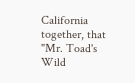California together, that "Mr. Toad's Wild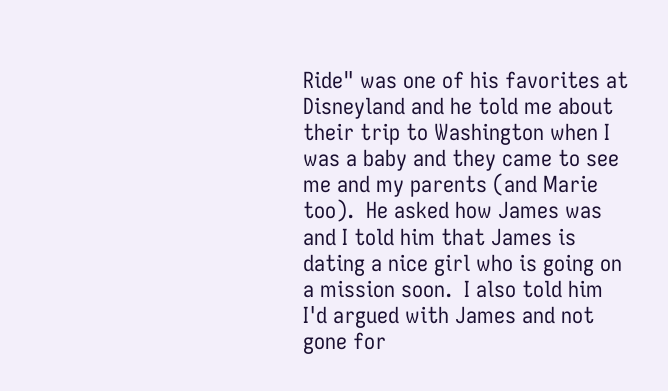Ride" was one of his favorites at Disneyland and he told me about their trip to Washington when I was a baby and they came to see me and my parents (and Marie too).  He asked how James was and I told him that James is dating a nice girl who is going on a mission soon.  I also told him I'd argued with James and not gone for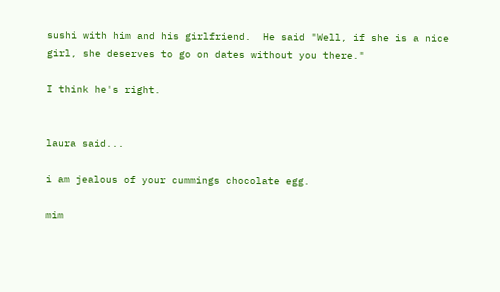sushi with him and his girlfriend.  He said "Well, if she is a nice girl, she deserves to go on dates without you there."

I think he's right.


laura said...

i am jealous of your cummings chocolate egg.

mim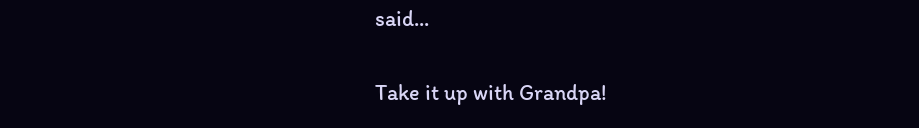said...

Take it up with Grandpa!